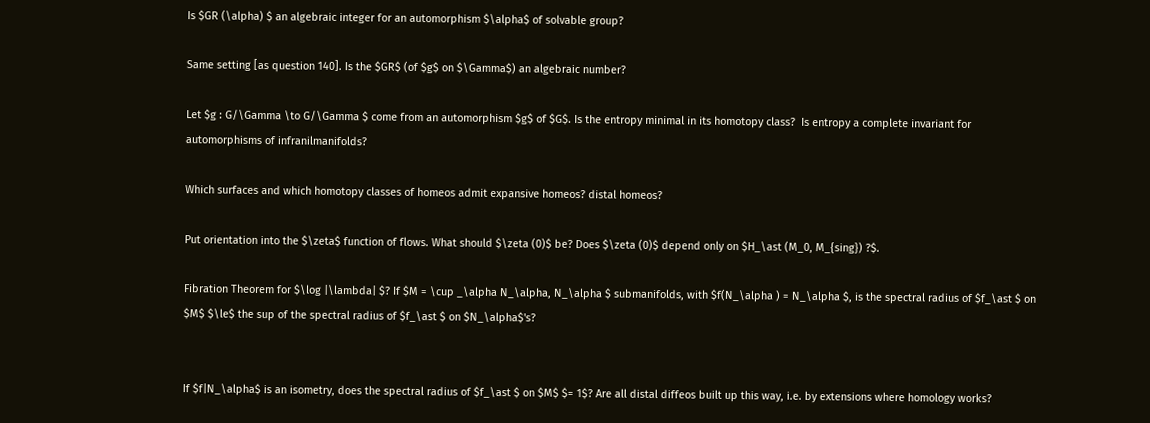Is $GR (\alpha) $ an algebraic integer for an automorphism $\alpha$ of solvable group?

Same setting [as question 140]. Is the $GR$ (of $g$ on $\Gamma$) an algebraic number?

Let $g : G/\Gamma \to G/\Gamma $ come from an automorphism $g$ of $G$. Is the entropy minimal in its homotopy class?  Is entropy a complete invariant for automorphisms of infranilmanifolds?

Which surfaces and which homotopy classes of homeos admit expansive homeos? distal homeos?

Put orientation into the $\zeta$ function of flows. What should $\zeta (0)$ be? Does $\zeta (0)$ depend only on $H_\ast (M_0, M_{sing}) ?$.

Fibration Theorem for $\log |\lambda| $? If $M = \cup _\alpha N_\alpha, N_\alpha $ submanifolds, with $f(N_\alpha ) = N_\alpha $, is the spectral radius of $f_\ast $ on $M$ $\le$ the sup of the spectral radius of $f_\ast $ on $N_\alpha$'s?


If $f|N_\alpha$ is an isometry, does the spectral radius of $f_\ast $ on $M$ $= 1$? Are all distal diffeos built up this way, i.e. by extensions where homology works?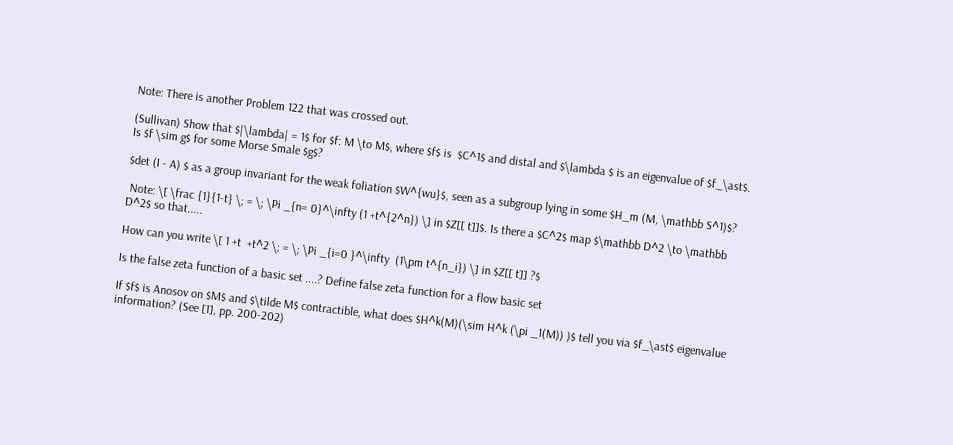Note: There is another Problem 122 that was crossed out.

(Sullivan) Show that $|\lambda| = 1$ for $f: M \to M$, where $f$ is  $C^1$ and distal and $\lambda $ is an eigenvalue of $f_\ast$. Is $f \sim g$ for some Morse Smale $g$?

$det (I - A) $ as a group invariant for the weak foliation $W^{wu}$, seen as a subgroup lying in some $H_m (M, \mathbb S^1)$?

 Note: \[ \frac {1}{1-t} \; = \; \Pi _{n= 0}^\infty (1 +t^{2^n}) \] in $Z[[ t]]$. Is there a $C^2$ map $\mathbb D^2 \to \mathbb D^2$ so that.....

How can you write \[ 1 +t  +t^2 \; = \; \Pi _{i=0 }^\infty  (1\pm t^{n_i}) \] in $Z[[ t]] ?$

Is the false zeta function of a basic set ....? Define false zeta function for a flow basic set

If $f$ is Anosov on $M$ and $\tilde M$ contractible, what does $H^k(M)(\sim H^k (\pi _1(M)) )$ tell you via $f_\ast$ eigenvalue information? (See [1], pp. 200-202)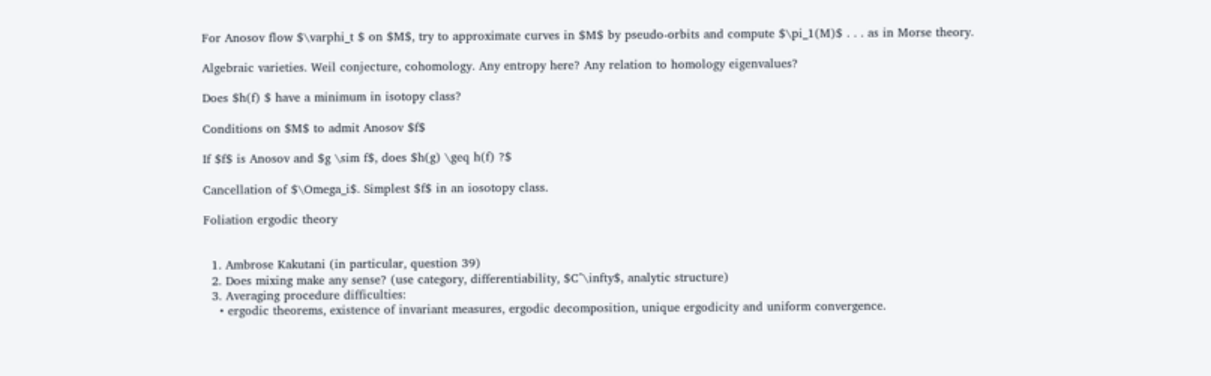For Anosov flow $\varphi_t $ on $M$, try to approximate curves in $M$ by pseudo-orbits and compute $\pi_1(M)$ . . . as in Morse theory.

Algebraic varieties. Weil conjecture, cohomology. Any entropy here? Any relation to homology eigenvalues?

Does $h(f) $ have a minimum in isotopy class?

Conditions on $M$ to admit Anosov $f$

If $f$ is Anosov and $g \sim f$, does $h(g) \geq h(f) ?$

Cancellation of $\Omega_i$. Simplest $f$ in an iosotopy class.

Foliation ergodic theory


  1. Ambrose Kakutani (in particular, question 39)
  2. Does mixing make any sense? (use category, differentiability, $C^\infty$, analytic structure)
  3. Averaging procedure difficulties:
    • ergodic theorems, existence of invariant measures, ergodic decomposition, unique ergodicity and uniform convergence.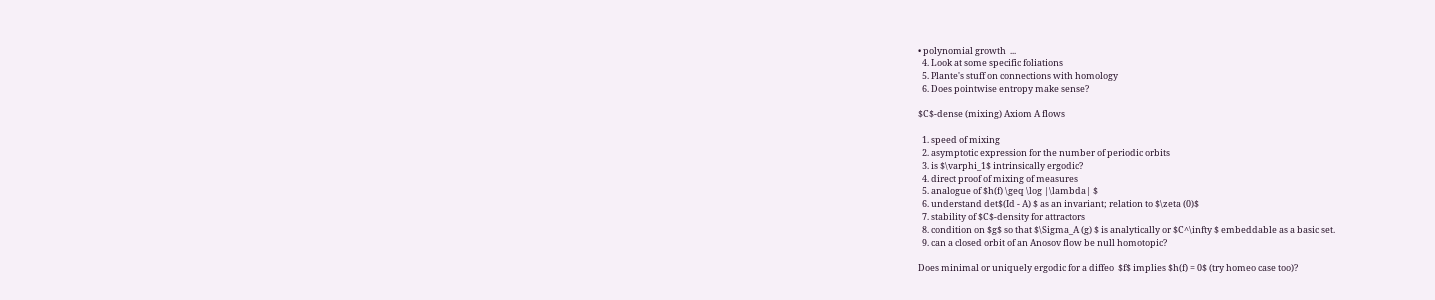• polynomial growth  ...
  4. Look at some specific foliations
  5. Plante's stuff on connections with homology
  6. Does pointwise entropy make sense?

$C$-dense (mixing) Axiom A flows

  1. speed of mixing
  2. asymptotic expression for the number of periodic orbits
  3. is $\varphi_1$ intrinsically ergodic?
  4. direct proof of mixing of measures
  5. analogue of $h(f) \geq \log |\lambda| $
  6. understand det$(Id - A) $ as an invariant; relation to $\zeta (0)$
  7. stability of $C$-density for attractors
  8. condition on $g$ so that $\Sigma_A (g) $ is analytically or $C^\infty $ embeddable as a basic set.
  9. can a closed orbit of an Anosov flow be null homotopic?

Does minimal or uniquely ergodic for a diffeo  $f$ implies $h(f) = 0$ (try homeo case too)?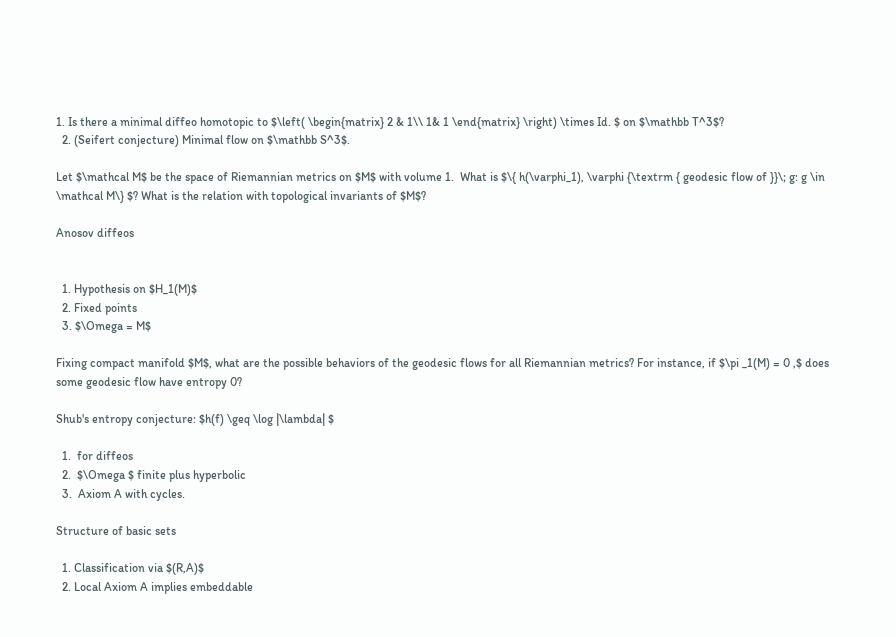1. Is there a minimal diffeo homotopic to $\left( \begin{matrix} 2 & 1\\ 1& 1 \end{matrix} \right) \times Id. $ on $\mathbb T^3$?
  2. (Seifert conjecture) Minimal flow on $\mathbb S^3$.

Let $\mathcal M$ be the space of Riemannian metrics on $M$ with volume 1.  What is $\{ h(\varphi_1), \varphi {\textrm { geodesic flow of }}\; g: g \in \mathcal M\} $? What is the relation with topological invariants of $M$?

Anosov diffeos


  1. Hypothesis on $H_1(M)$
  2. Fixed points
  3. $\Omega = M$

Fixing compact manifold $M$, what are the possible behaviors of the geodesic flows for all Riemannian metrics? For instance, if $\pi _1(M) = 0 ,$ does some geodesic flow have entropy 0?

Shub's entropy conjecture: $h(f) \geq \log |\lambda| $

  1.  for diffeos
  2.  $\Omega $ finite plus hyperbolic
  3.  Axiom A with cycles.

Structure of basic sets

  1. Classification via $(R,A)$
  2. Local Axiom A implies embeddable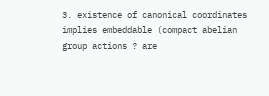3. existence of canonical coordinates implies embeddable (compact abelian group actions ? are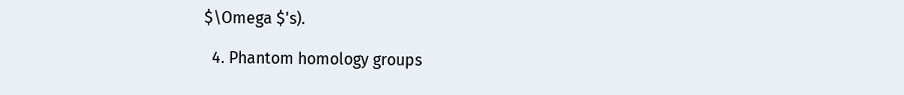$\Omega $'s).

  4. Phantom homology groups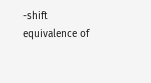-shift equivalence of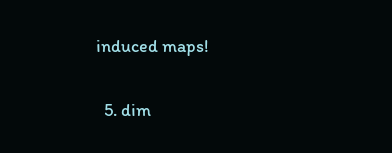induced maps!

  5. dim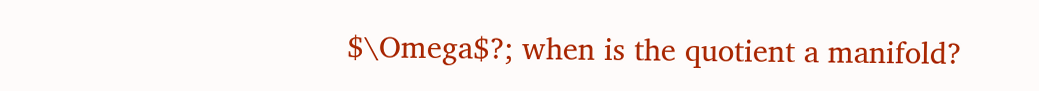$\Omega$?; when is the quotient a manifold?